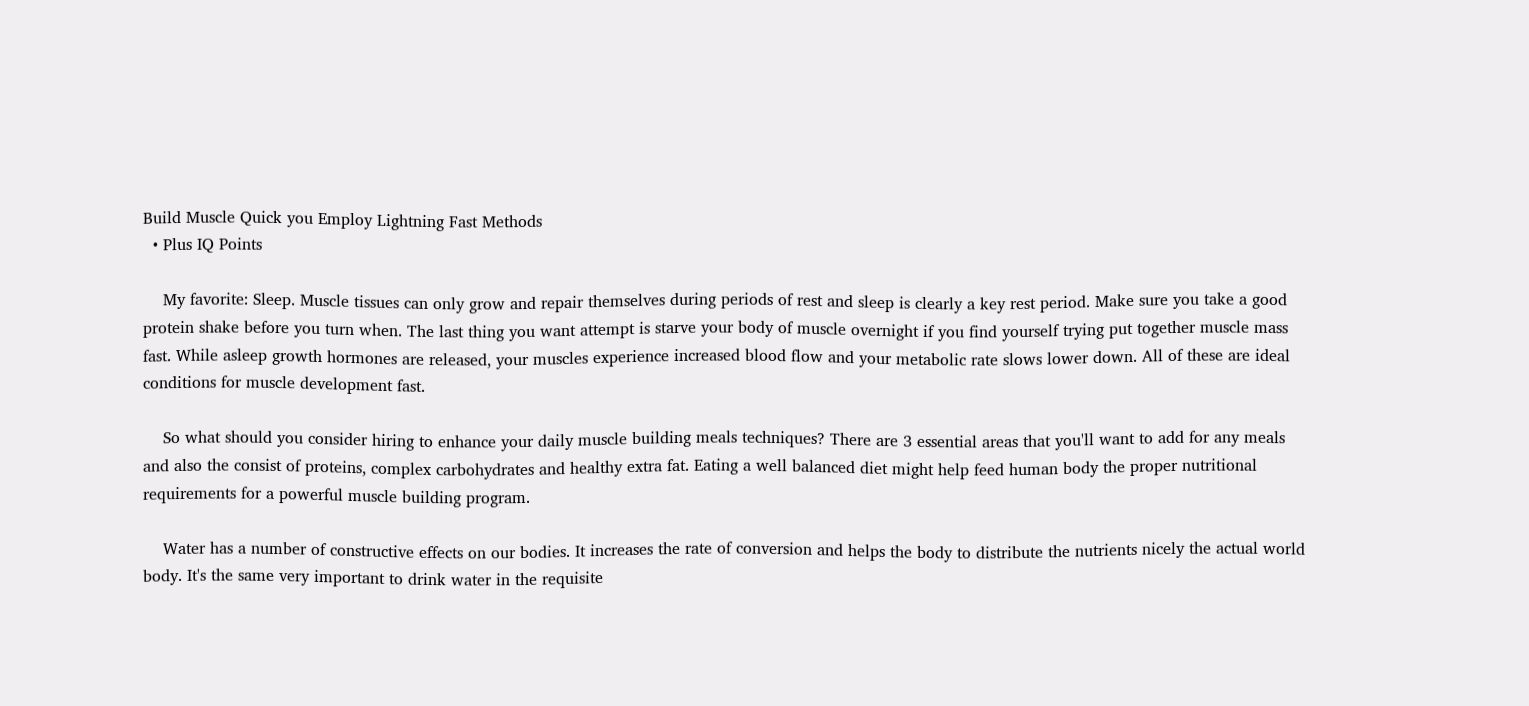Build Muscle Quick you Employ Lightning Fast Methods
  • Plus IQ Points

    My favorite: Sleep. Muscle tissues can only grow and repair themselves during periods of rest and sleep is clearly a key rest period. Make sure you take a good protein shake before you turn when. The last thing you want attempt is starve your body of muscle overnight if you find yourself trying put together muscle mass fast. While asleep growth hormones are released, your muscles experience increased blood flow and your metabolic rate slows lower down. All of these are ideal conditions for muscle development fast.

    So what should you consider hiring to enhance your daily muscle building meals techniques? There are 3 essential areas that you'll want to add for any meals and also the consist of proteins, complex carbohydrates and healthy extra fat. Eating a well balanced diet might help feed human body the proper nutritional requirements for a powerful muscle building program.

    Water has a number of constructive effects on our bodies. It increases the rate of conversion and helps the body to distribute the nutrients nicely the actual world body. It's the same very important to drink water in the requisite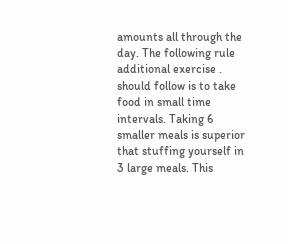amounts all through the day. The following rule additional exercise . should follow is to take food in small time intervals. Taking 6 smaller meals is superior that stuffing yourself in 3 large meals. This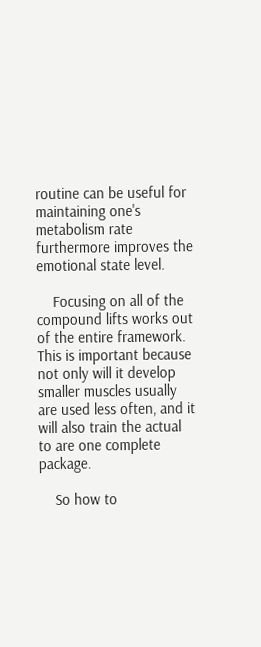routine can be useful for maintaining one's metabolism rate furthermore improves the emotional state level.

    Focusing on all of the compound lifts works out of the entire framework. This is important because not only will it develop smaller muscles usually are used less often, and it will also train the actual to are one complete package.

    So how to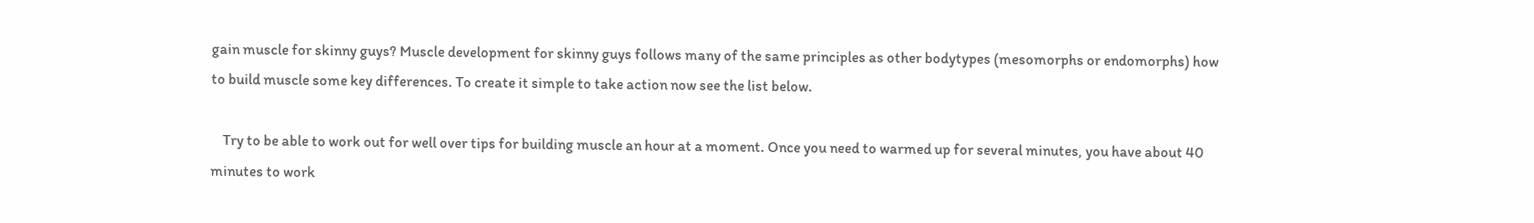gain muscle for skinny guys? Muscle development for skinny guys follows many of the same principles as other bodytypes (mesomorphs or endomorphs) how to build muscle some key differences. To create it simple to take action now see the list below.

    Try to be able to work out for well over tips for building muscle an hour at a moment. Once you need to warmed up for several minutes, you have about 40 minutes to work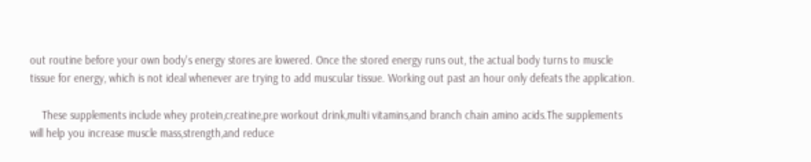out routine before your own body's energy stores are lowered. Once the stored energy runs out, the actual body turns to muscle tissue for energy, which is not ideal whenever are trying to add muscular tissue. Working out past an hour only defeats the application.

    These supplements include whey protein,creatine,pre workout drink,multi vitamins,and branch chain amino acids.The supplements will help you increase muscle mass,strength,and reduce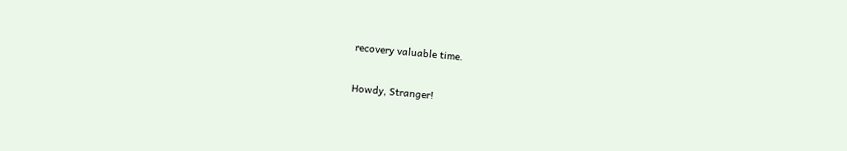recovery valuable time.

Howdy, Stranger!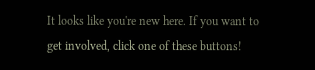It looks like you're new here. If you want to get involved, click one of these buttons!